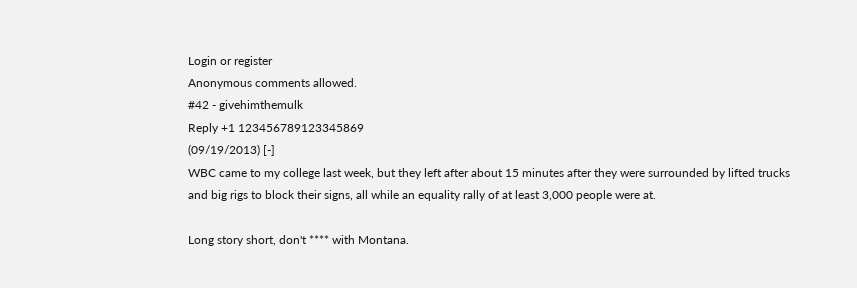Login or register
Anonymous comments allowed.
#42 - givehimthemulk
Reply +1 123456789123345869
(09/19/2013) [-]
WBC came to my college last week, but they left after about 15 minutes after they were surrounded by lifted trucks and big rigs to block their signs, all while an equality rally of at least 3,000 people were at.

Long story short, don't **** with Montana.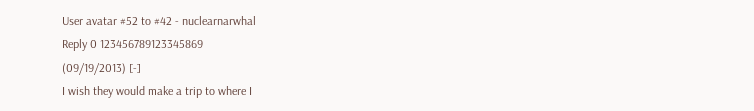User avatar #52 to #42 - nuclearnarwhal
Reply 0 123456789123345869
(09/19/2013) [-]
I wish they would make a trip to where I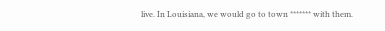live. In Louisiana, we would go to town ******* with them.